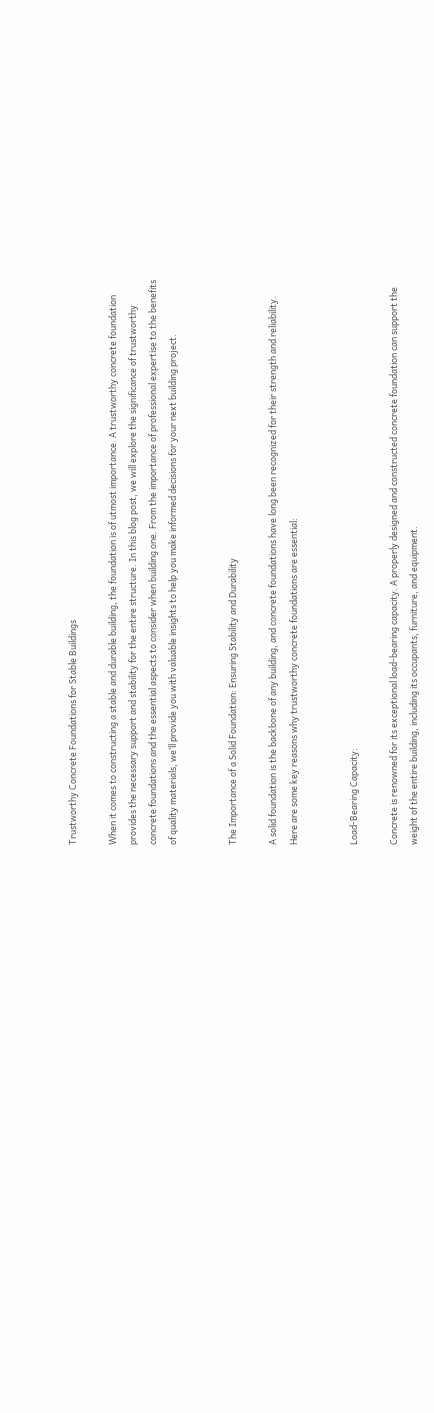Trustworthy Concrete Foundations for Stable Buildings

When it comes to constructing a stable and durable building, the foundation is of utmost importance. A trustworthy concrete foundation provides the necessary support and stability for the entire structure. In this blog post, we will explore the significance of trustworthy concrete foundations and the essential aspects to consider when building one. From the importance of professional expertise to the benefits of quality materials, we’ll provide you with valuable insights to help you make informed decisions for your next building project.


The Importance of a Solid Foundation: Ensuring Stability and Durability

A solid foundation is the backbone of any building, and concrete foundations have long been recognized for their strength and reliability. Here are some key reasons why trustworthy concrete foundations are essential:


Load-Bearing Capacity:

Concrete is renowned for its exceptional load-bearing capacity. A properly designed and constructed concrete foundation can support the weight of the entire building, including its occupants, furniture, and equipment.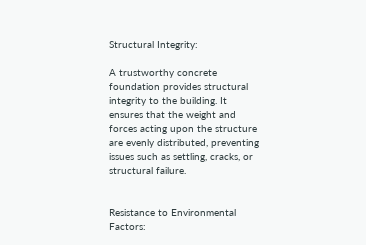Structural Integrity:

A trustworthy concrete foundation provides structural integrity to the building. It ensures that the weight and forces acting upon the structure are evenly distributed, preventing issues such as settling, cracks, or structural failure.


Resistance to Environmental Factors: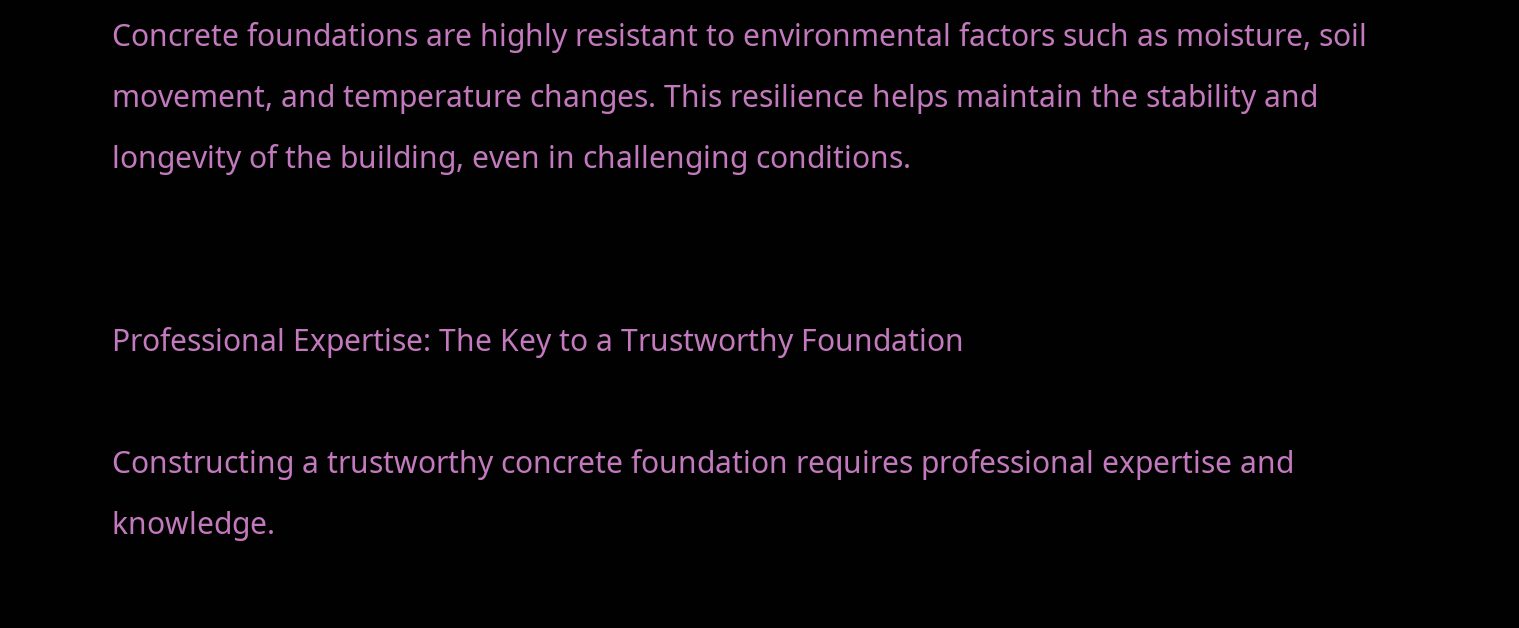Concrete foundations are highly resistant to environmental factors such as moisture, soil movement, and temperature changes. This resilience helps maintain the stability and longevity of the building, even in challenging conditions.


Professional Expertise: The Key to a Trustworthy Foundation

Constructing a trustworthy concrete foundation requires professional expertise and knowledge.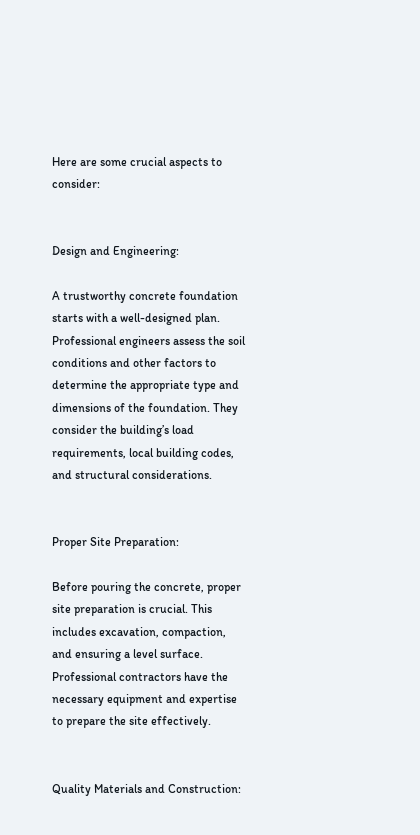Here are some crucial aspects to consider:


Design and Engineering:

A trustworthy concrete foundation starts with a well-designed plan. Professional engineers assess the soil conditions and other factors to determine the appropriate type and dimensions of the foundation. They consider the building’s load requirements, local building codes, and structural considerations.


Proper Site Preparation:

Before pouring the concrete, proper site preparation is crucial. This includes excavation, compaction, and ensuring a level surface. Professional contractors have the necessary equipment and expertise to prepare the site effectively.


Quality Materials and Construction: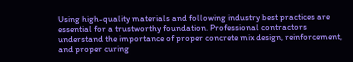Using high-quality materials and following industry best practices are essential for a trustworthy foundation. Professional contractors understand the importance of proper concrete mix design, reinforcement, and proper curing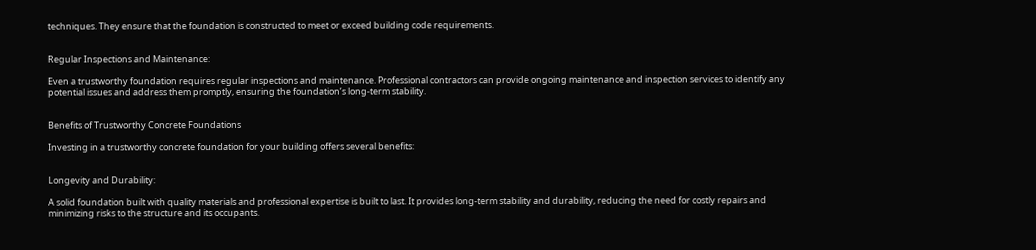techniques. They ensure that the foundation is constructed to meet or exceed building code requirements.


Regular Inspections and Maintenance:

Even a trustworthy foundation requires regular inspections and maintenance. Professional contractors can provide ongoing maintenance and inspection services to identify any potential issues and address them promptly, ensuring the foundation’s long-term stability.


Benefits of Trustworthy Concrete Foundations

Investing in a trustworthy concrete foundation for your building offers several benefits:


Longevity and Durability:

A solid foundation built with quality materials and professional expertise is built to last. It provides long-term stability and durability, reducing the need for costly repairs and minimizing risks to the structure and its occupants.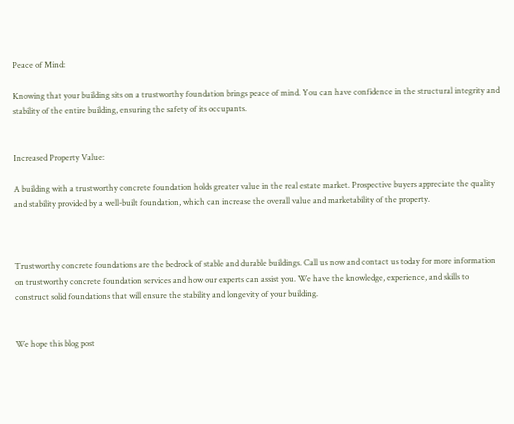Peace of Mind:

Knowing that your building sits on a trustworthy foundation brings peace of mind. You can have confidence in the structural integrity and stability of the entire building, ensuring the safety of its occupants.


Increased Property Value:

A building with a trustworthy concrete foundation holds greater value in the real estate market. Prospective buyers appreciate the quality and stability provided by a well-built foundation, which can increase the overall value and marketability of the property.



Trustworthy concrete foundations are the bedrock of stable and durable buildings. Call us now and contact us today for more information on trustworthy concrete foundation services and how our experts can assist you. We have the knowledge, experience, and skills to construct solid foundations that will ensure the stability and longevity of your building.


We hope this blog post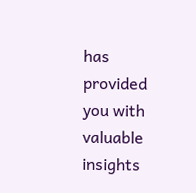has provided you with valuable insights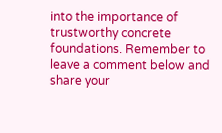into the importance of trustworthy concrete foundations. Remember to leave a comment below and share your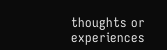thoughts or experiences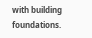with building foundations.